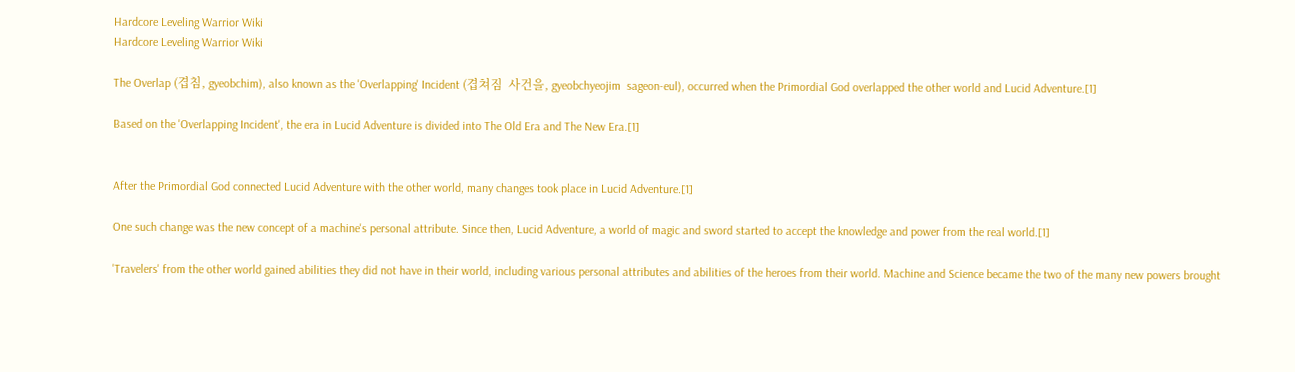Hardcore Leveling Warrior Wiki
Hardcore Leveling Warrior Wiki

The Overlap (겹침, gyeobchim), also known as the 'Overlapping' Incident (겹쳐짐  사건을, gyeobchyeojim  sageon-eul), occurred when the Primordial God overlapped the other world and Lucid Adventure.[1]

Based on the 'Overlapping Incident', the era in Lucid Adventure is divided into The Old Era and The New Era.[1]


After the Primordial God connected Lucid Adventure with the other world, many changes took place in Lucid Adventure.[1]

One such change was the new concept of a machine's personal attribute. Since then, Lucid Adventure, a world of magic and sword started to accept the knowledge and power from the real world.[1]

'Travelers' from the other world gained abilities they did not have in their world, including various personal attributes and abilities of the heroes from their world. Machine and Science became the two of the many new powers brought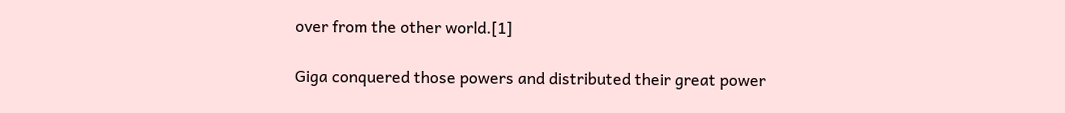over from the other world.[1]

Giga conquered those powers and distributed their great power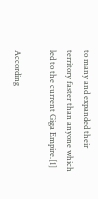to many and expanded their territory faster than anyone which led to the current Giga Empire.[1]

According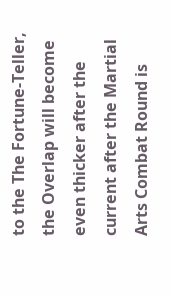to the The Fortune-Teller, the Overlap will become even thicker after the current after the Martial Arts Combat Round is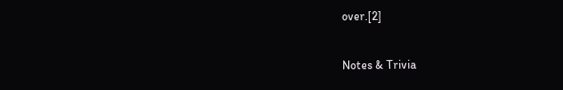over.[2]

Notes & Trivia